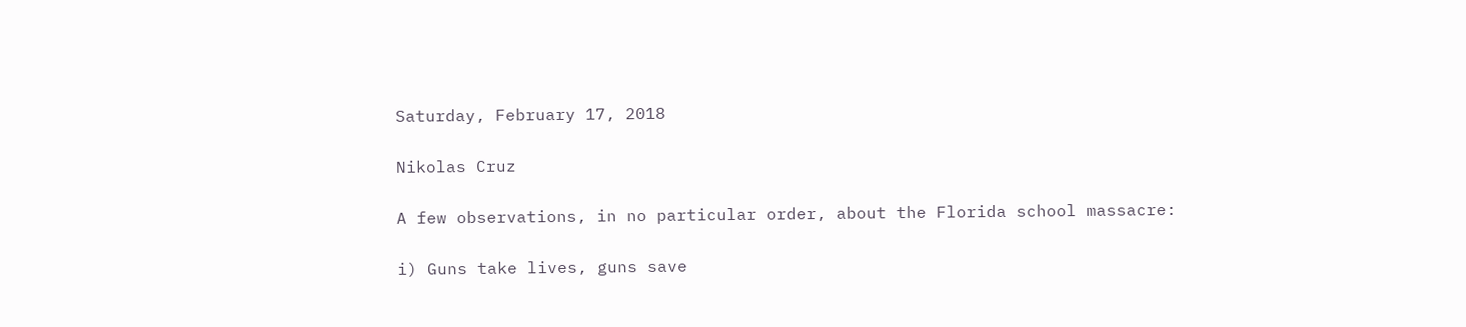Saturday, February 17, 2018

Nikolas Cruz

A few observations, in no particular order, about the Florida school massacre:

i) Guns take lives, guns save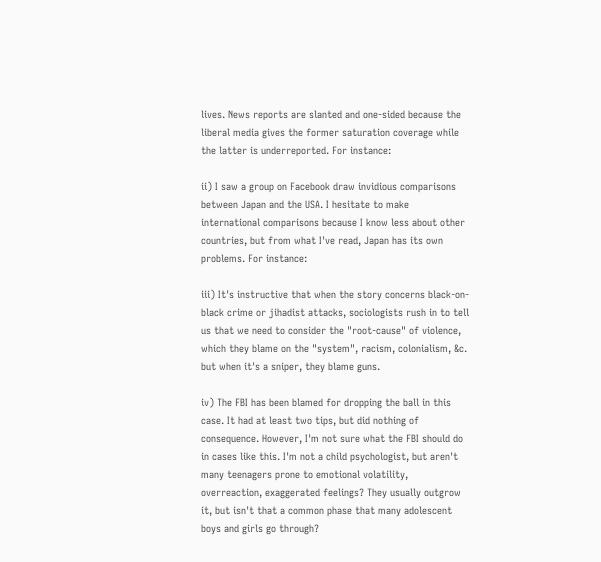lives. News reports are slanted and one-sided because the liberal media gives the former saturation coverage while the latter is underreported. For instance:

ii) I saw a group on Facebook draw invidious comparisons between Japan and the USA. I hesitate to make international comparisons because I know less about other countries, but from what I've read, Japan has its own problems. For instance:

iii) It's instructive that when the story concerns black-on-black crime or jihadist attacks, sociologists rush in to tell us that we need to consider the "root-cause" of violence, which they blame on the "system", racism, colonialism, &c. but when it's a sniper, they blame guns.

iv) The FBI has been blamed for dropping the ball in this case. It had at least two tips, but did nothing of consequence. However, I'm not sure what the FBI should do in cases like this. I'm not a child psychologist, but aren't many teenagers prone to emotional volatility, overreaction, exaggerated feelings? They usually outgrow it, but isn't that a common phase that many adolescent boys and girls go through?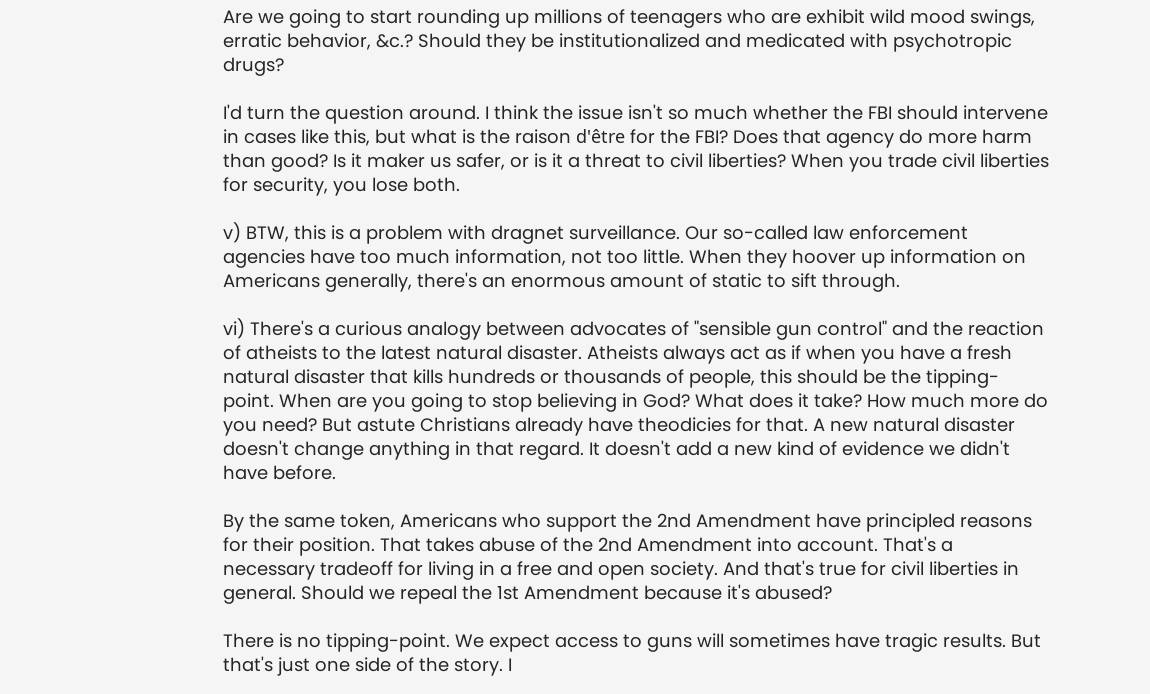Are we going to start rounding up millions of teenagers who are exhibit wild mood swings, erratic behavior, &c.? Should they be institutionalized and medicated with psychotropic drugs?

I'd turn the question around. I think the issue isn't so much whether the FBI should intervene in cases like this, but what is the raison d'être for the FBI? Does that agency do more harm than good? Is it maker us safer, or is it a threat to civil liberties? When you trade civil liberties for security, you lose both.

v) BTW, this is a problem with dragnet surveillance. Our so-called law enforcement agencies have too much information, not too little. When they hoover up information on Americans generally, there's an enormous amount of static to sift through.

vi) There's a curious analogy between advocates of "sensible gun control" and the reaction of atheists to the latest natural disaster. Atheists always act as if when you have a fresh natural disaster that kills hundreds or thousands of people, this should be the tipping-point. When are you going to stop believing in God? What does it take? How much more do you need? But astute Christians already have theodicies for that. A new natural disaster doesn't change anything in that regard. It doesn't add a new kind of evidence we didn't have before.

By the same token, Americans who support the 2nd Amendment have principled reasons for their position. That takes abuse of the 2nd Amendment into account. That's a necessary tradeoff for living in a free and open society. And that's true for civil liberties in general. Should we repeal the 1st Amendment because it's abused?

There is no tipping-point. We expect access to guns will sometimes have tragic results. But that's just one side of the story. I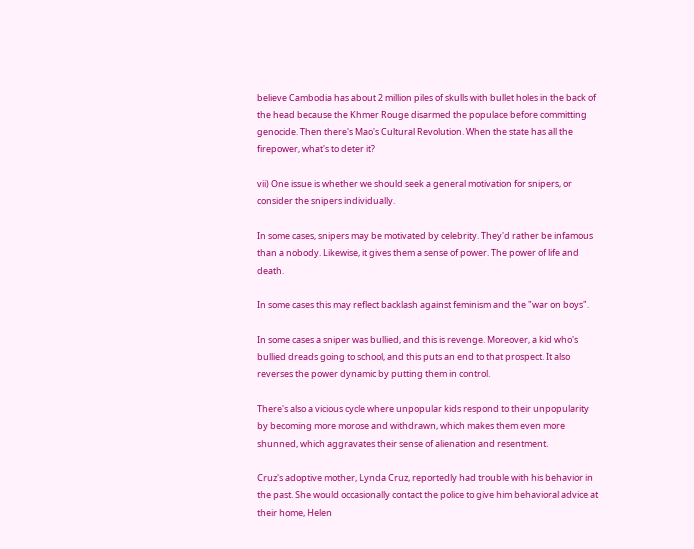believe Cambodia has about 2 million piles of skulls with bullet holes in the back of the head because the Khmer Rouge disarmed the populace before committing genocide. Then there's Mao's Cultural Revolution. When the state has all the firepower, what's to deter it?

vii) One issue is whether we should seek a general motivation for snipers, or consider the snipers individually.

In some cases, snipers may be motivated by celebrity. They'd rather be infamous than a nobody. Likewise, it gives them a sense of power. The power of life and death.

In some cases this may reflect backlash against feminism and the "war on boys".

In some cases a sniper was bullied, and this is revenge. Moreover, a kid who's bullied dreads going to school, and this puts an end to that prospect. It also reverses the power dynamic by putting them in control.

There's also a vicious cycle where unpopular kids respond to their unpopularity by becoming more morose and withdrawn, which makes them even more shunned, which aggravates their sense of alienation and resentment.

Cruz's adoptive mother, Lynda Cruz, reportedly had trouble with his behavior in the past. She would occasionally contact the police to give him behavioral advice at their home, Helen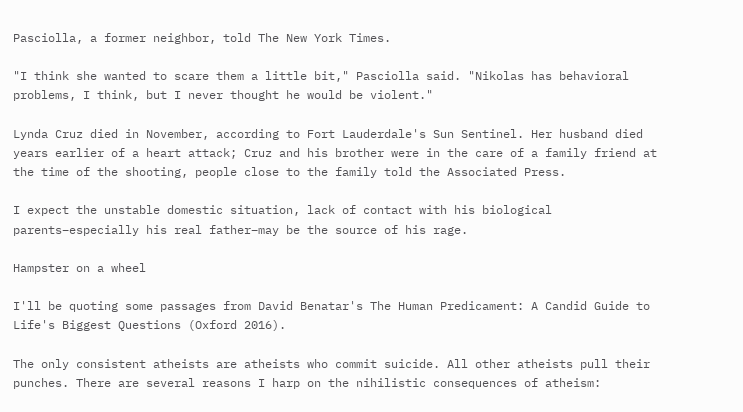Pasciolla, a former neighbor, told The New York Times.

"I think she wanted to scare them a little bit," Pasciolla said. "Nikolas has behavioral problems, I think, but I never thought he would be violent."

Lynda Cruz died in November, according to Fort Lauderdale's Sun Sentinel. Her husband died years earlier of a heart attack; Cruz and his brother were in the care of a family friend at the time of the shooting, people close to the family told the Associated Press.

I expect the unstable domestic situation, lack of contact with his biological parents–especially his real father–may be the source of his rage.

Hampster on a wheel

I'll be quoting some passages from David Benatar's The Human Predicament: A Candid Guide to Life's Biggest Questions (Oxford 2016).

The only consistent atheists are atheists who commit suicide. All other atheists pull their punches. There are several reasons I harp on the nihilistic consequences of atheism: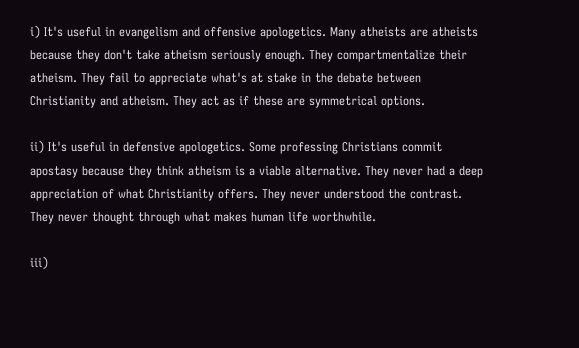i) It's useful in evangelism and offensive apologetics. Many atheists are atheists because they don't take atheism seriously enough. They compartmentalize their atheism. They fail to appreciate what's at stake in the debate between Christianity and atheism. They act as if these are symmetrical options.

ii) It's useful in defensive apologetics. Some professing Christians commit apostasy because they think atheism is a viable alternative. They never had a deep appreciation of what Christianity offers. They never understood the contrast. They never thought through what makes human life worthwhile.

iii)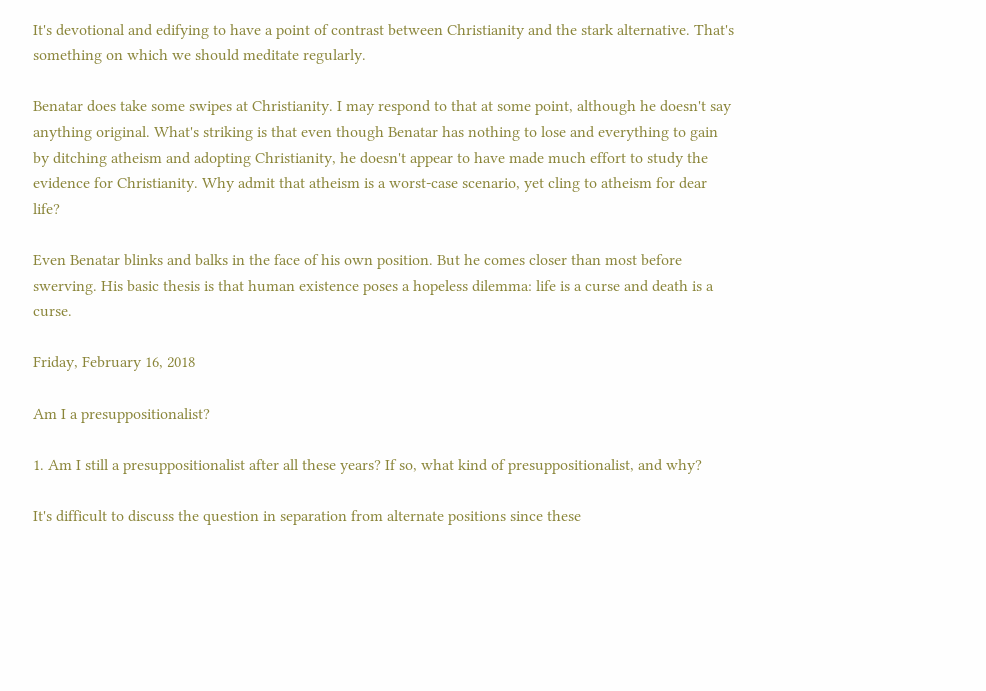It's devotional and edifying to have a point of contrast between Christianity and the stark alternative. That's something on which we should meditate regularly.

Benatar does take some swipes at Christianity. I may respond to that at some point, although he doesn't say anything original. What's striking is that even though Benatar has nothing to lose and everything to gain by ditching atheism and adopting Christianity, he doesn't appear to have made much effort to study the evidence for Christianity. Why admit that atheism is a worst-case scenario, yet cling to atheism for dear life?

Even Benatar blinks and balks in the face of his own position. But he comes closer than most before swerving. His basic thesis is that human existence poses a hopeless dilemma: life is a curse and death is a curse.

Friday, February 16, 2018

Am I a presuppositionalist?

1. Am I still a presuppositionalist after all these years? If so, what kind of presuppositionalist, and why?

It's difficult to discuss the question in separation from alternate positions since these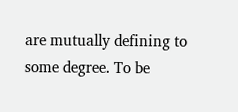are mutually defining to some degree. To be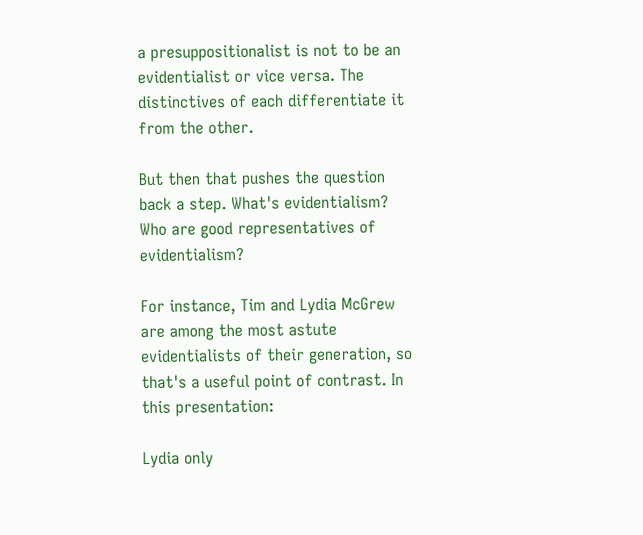a presuppositionalist is not to be an evidentialist or vice versa. The distinctives of each differentiate it from the other.

But then that pushes the question back a step. What's evidentialism? Who are good representatives of evidentialism?

For instance, Tim and Lydia McGrew are among the most astute evidentialists of their generation, so that's a useful point of contrast. In this presentation:

Lydia only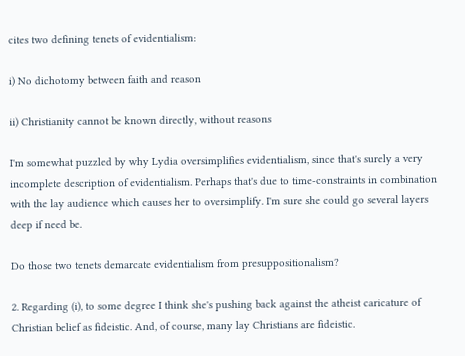cites two defining tenets of evidentialism:

i) No dichotomy between faith and reason

ii) Christianity cannot be known directly, without reasons

I'm somewhat puzzled by why Lydia oversimplifies evidentialism, since that's surely a very incomplete description of evidentialism. Perhaps that's due to time-constraints in combination with the lay audience which causes her to oversimplify. I'm sure she could go several layers deep if need be.

Do those two tenets demarcate evidentialism from presuppositionalism?

2. Regarding (i), to some degree I think she's pushing back against the atheist caricature of Christian belief as fideistic. And, of course, many lay Christians are fideistic.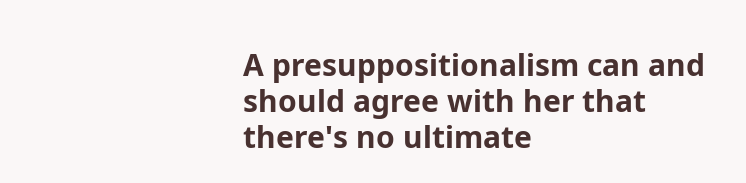A presuppositionalism can and should agree with her that there's no ultimate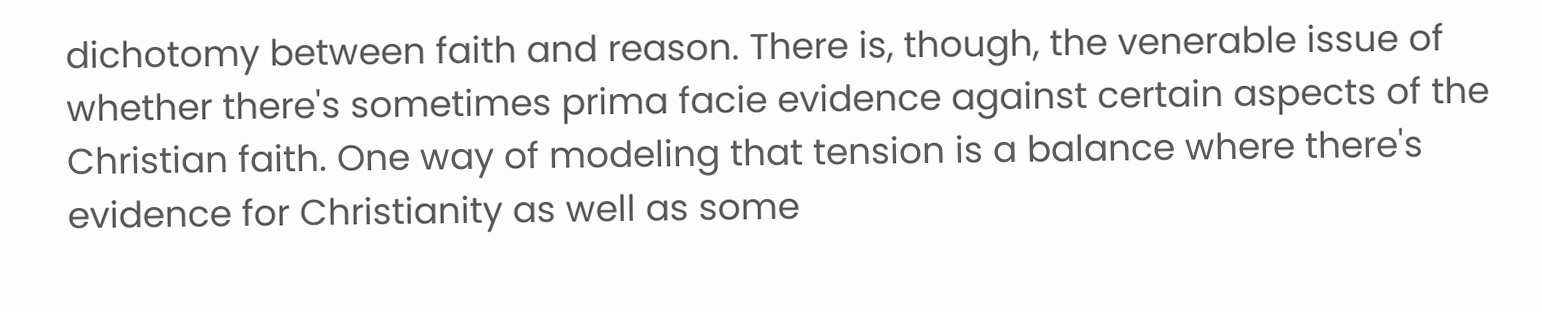dichotomy between faith and reason. There is, though, the venerable issue of whether there's sometimes prima facie evidence against certain aspects of the Christian faith. One way of modeling that tension is a balance where there's evidence for Christianity as well as some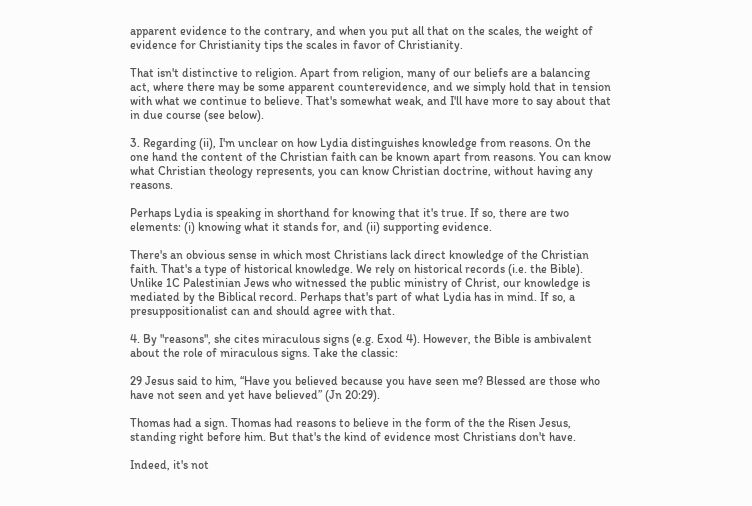apparent evidence to the contrary, and when you put all that on the scales, the weight of evidence for Christianity tips the scales in favor of Christianity.

That isn't distinctive to religion. Apart from religion, many of our beliefs are a balancing act, where there may be some apparent counterevidence, and we simply hold that in tension with what we continue to believe. That's somewhat weak, and I'll have more to say about that in due course (see below).

3. Regarding (ii), I'm unclear on how Lydia distinguishes knowledge from reasons. On the one hand the content of the Christian faith can be known apart from reasons. You can know what Christian theology represents, you can know Christian doctrine, without having any reasons.

Perhaps Lydia is speaking in shorthand for knowing that it's true. If so, there are two elements: (i) knowing what it stands for, and (ii) supporting evidence.

There's an obvious sense in which most Christians lack direct knowledge of the Christian faith. That's a type of historical knowledge. We rely on historical records (i.e. the Bible). Unlike 1C Palestinian Jews who witnessed the public ministry of Christ, our knowledge is mediated by the Biblical record. Perhaps that's part of what Lydia has in mind. If so, a presuppositionalist can and should agree with that.

4. By "reasons", she cites miraculous signs (e.g. Exod 4). However, the Bible is ambivalent about the role of miraculous signs. Take the classic:

29 Jesus said to him, “Have you believed because you have seen me? Blessed are those who have not seen and yet have believed” (Jn 20:29).

Thomas had a sign. Thomas had reasons to believe in the form of the the Risen Jesus, standing right before him. But that's the kind of evidence most Christians don't have.

Indeed, it's not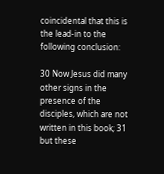coincidental that this is the lead-in to the following conclusion:

30 Now Jesus did many other signs in the presence of the disciples, which are not written in this book; 31 but these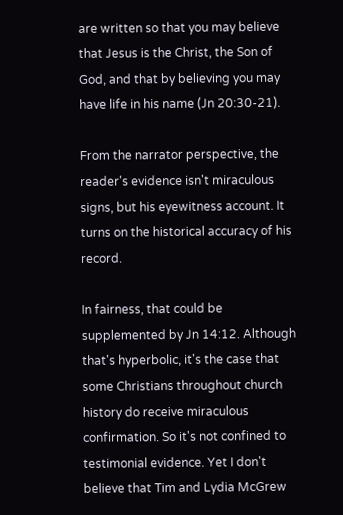are written so that you may believe that Jesus is the Christ, the Son of God, and that by believing you may have life in his name (Jn 20:30-21).

From the narrator perspective, the reader's evidence isn't miraculous signs, but his eyewitness account. It turns on the historical accuracy of his record.

In fairness, that could be supplemented by Jn 14:12. Although that's hyperbolic, it's the case that some Christians throughout church history do receive miraculous confirmation. So it's not confined to testimonial evidence. Yet I don't believe that Tim and Lydia McGrew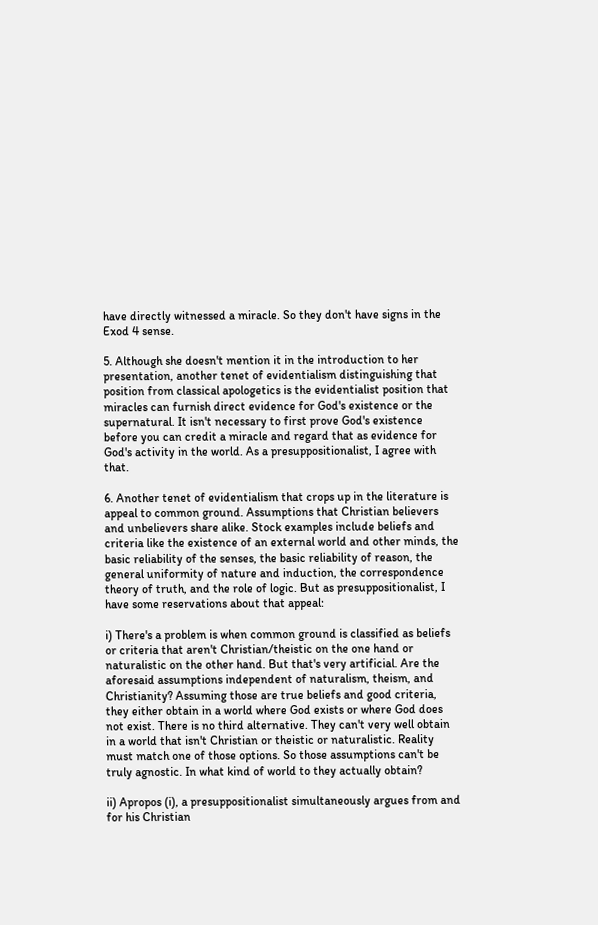have directly witnessed a miracle. So they don't have signs in the Exod 4 sense.

5. Although she doesn't mention it in the introduction to her presentation, another tenet of evidentialism distinguishing that position from classical apologetics is the evidentialist position that miracles can furnish direct evidence for God's existence or the supernatural. It isn't necessary to first prove God's existence before you can credit a miracle and regard that as evidence for God's activity in the world. As a presuppositionalist, I agree with that.

6. Another tenet of evidentialism that crops up in the literature is appeal to common ground. Assumptions that Christian believers and unbelievers share alike. Stock examples include beliefs and criteria like the existence of an external world and other minds, the basic reliability of the senses, the basic reliability of reason, the general uniformity of nature and induction, the correspondence theory of truth, and the role of logic. But as presuppositionalist, I have some reservations about that appeal:

i) There's a problem is when common ground is classified as beliefs or criteria that aren't Christian/theistic on the one hand or naturalistic on the other hand. But that's very artificial. Are the aforesaid assumptions independent of naturalism, theism, and Christianity? Assuming those are true beliefs and good criteria, they either obtain in a world where God exists or where God does not exist. There is no third alternative. They can't very well obtain in a world that isn't Christian or theistic or naturalistic. Reality must match one of those options. So those assumptions can't be truly agnostic. In what kind of world to they actually obtain?

ii) Apropos (i), a presuppositionalist simultaneously argues from and for his Christian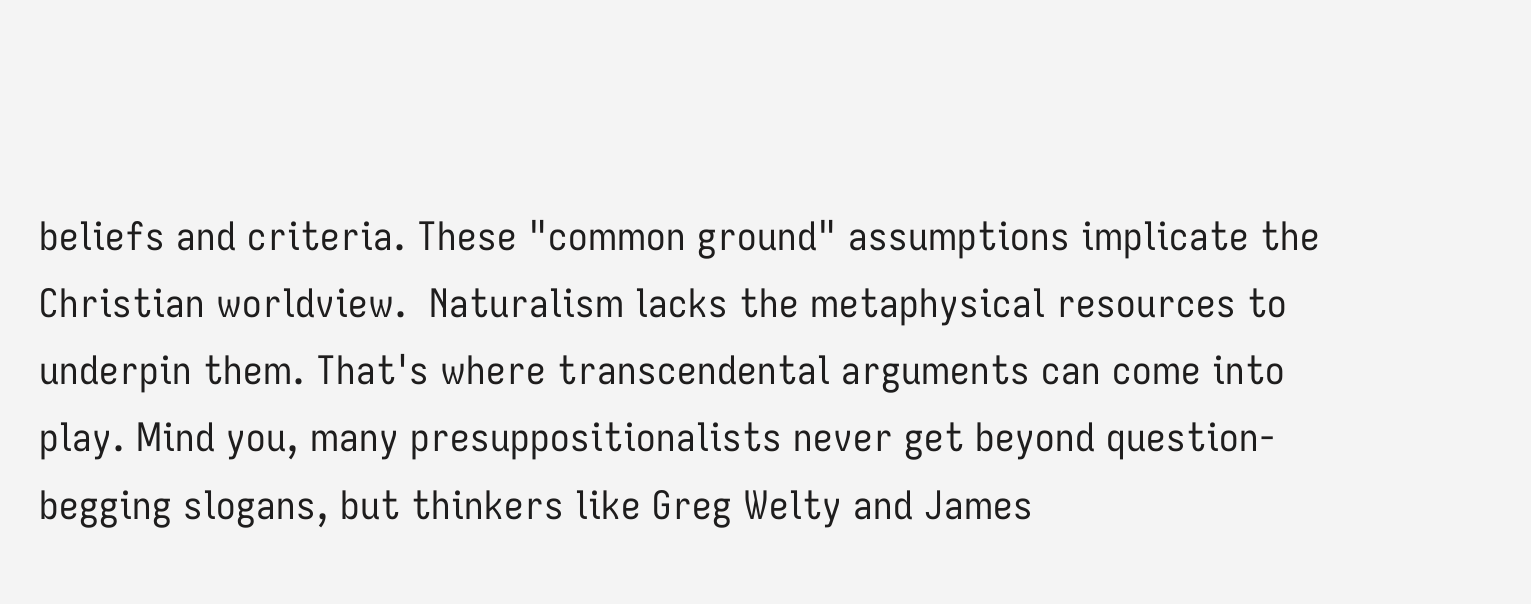beliefs and criteria. These "common ground" assumptions implicate the Christian worldview.  Naturalism lacks the metaphysical resources to underpin them. That's where transcendental arguments can come into play. Mind you, many presuppositionalists never get beyond question-begging slogans, but thinkers like Greg Welty and James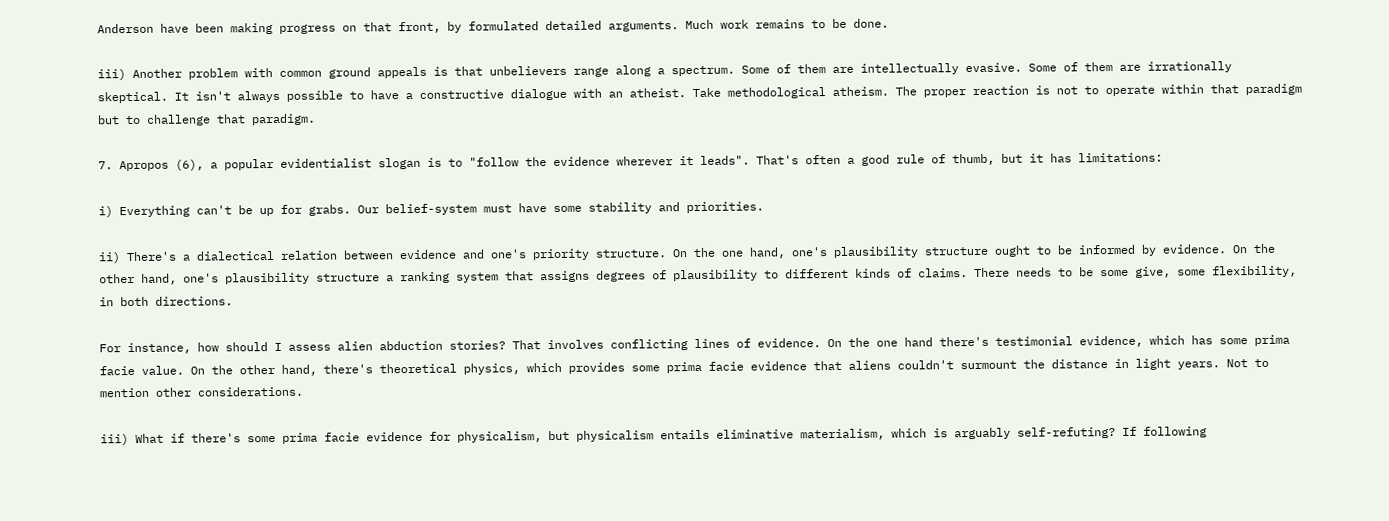Anderson have been making progress on that front, by formulated detailed arguments. Much work remains to be done.

iii) Another problem with common ground appeals is that unbelievers range along a spectrum. Some of them are intellectually evasive. Some of them are irrationally skeptical. It isn't always possible to have a constructive dialogue with an atheist. Take methodological atheism. The proper reaction is not to operate within that paradigm but to challenge that paradigm.

7. Apropos (6), a popular evidentialist slogan is to "follow the evidence wherever it leads". That's often a good rule of thumb, but it has limitations:

i) Everything can't be up for grabs. Our belief-system must have some stability and priorities.

ii) There's a dialectical relation between evidence and one's priority structure. On the one hand, one's plausibility structure ought to be informed by evidence. On the other hand, one's plausibility structure a ranking system that assigns degrees of plausibility to different kinds of claims. There needs to be some give, some flexibility, in both directions.

For instance, how should I assess alien abduction stories? That involves conflicting lines of evidence. On the one hand there's testimonial evidence, which has some prima facie value. On the other hand, there's theoretical physics, which provides some prima facie evidence that aliens couldn't surmount the distance in light years. Not to mention other considerations.

iii) What if there's some prima facie evidence for physicalism, but physicalism entails eliminative materialism, which is arguably self-refuting? If following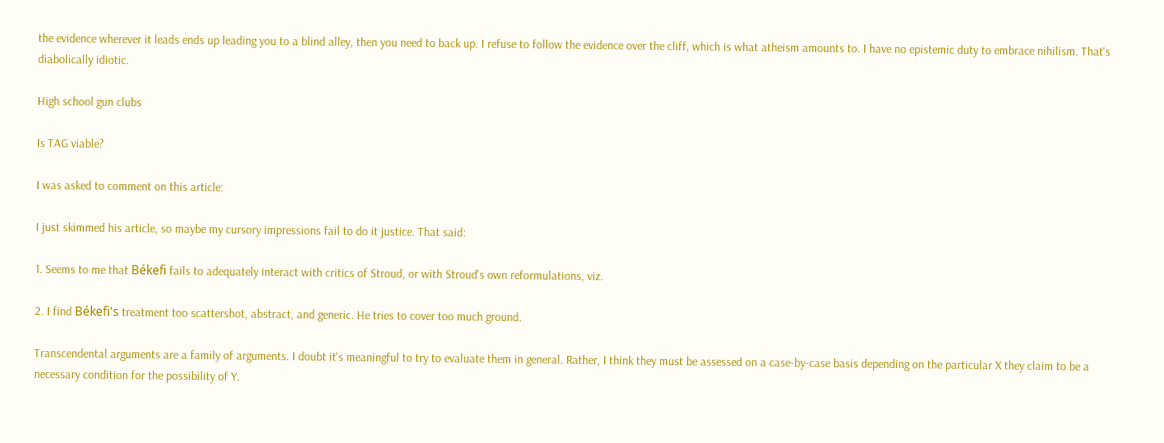the evidence wherever it leads ends up leading you to a blind alley, then you need to back up. I refuse to follow the evidence over the cliff, which is what atheism amounts to. I have no epistemic duty to embrace nihilism. That's diabolically idiotic.

High school gun clubs

Is TAG viable?

I was asked to comment on this article:

I just skimmed his article, so maybe my cursory impressions fail to do it justice. That said:

1. Seems to me that Békefi fails to adequately interact with critics of Stroud, or with Stroud's own reformulations, viz.

2. I find Békefi's treatment too scattershot, abstract, and generic. He tries to cover too much ground.

Transcendental arguments are a family of arguments. I doubt it's meaningful to try to evaluate them in general. Rather, I think they must be assessed on a case-by-case basis depending on the particular X they claim to be a necessary condition for the possibility of Y.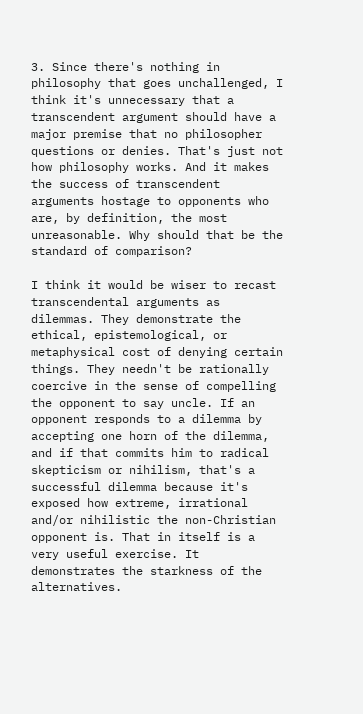3. Since there's nothing in philosophy that goes unchallenged, I think it's unnecessary that a transcendent argument should have a major premise that no philosopher questions or denies. That's just not how philosophy works. And it makes the success of transcendent arguments hostage to opponents who are, by definition, the most unreasonable. Why should that be the standard of comparison?

I think it would be wiser to recast transcendental arguments as dilemmas. They demonstrate the ethical, epistemological, or metaphysical cost of denying certain things. They needn't be rationally coercive in the sense of compelling the opponent to say uncle. If an opponent responds to a dilemma by accepting one horn of the dilemma, and if that commits him to radical skepticism or nihilism, that's a successful dilemma because it's exposed how extreme, irrational and/or nihilistic the non-Christian opponent is. That in itself is a very useful exercise. It demonstrates the starkness of the alternatives.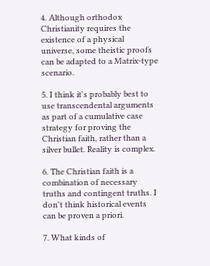4. Although orthodox Christianity requires the existence of a physical universe, some theistic proofs can be adapted to a Matrix-type scenario.

5. I think it's probably best to use transcendental arguments as part of a cumulative case strategy for proving the Christian faith, rather than a silver bullet. Reality is complex.

6. The Christian faith is a combination of necessary truths and contingent truths. I don't think historical events can be proven a priori.

7. What kinds of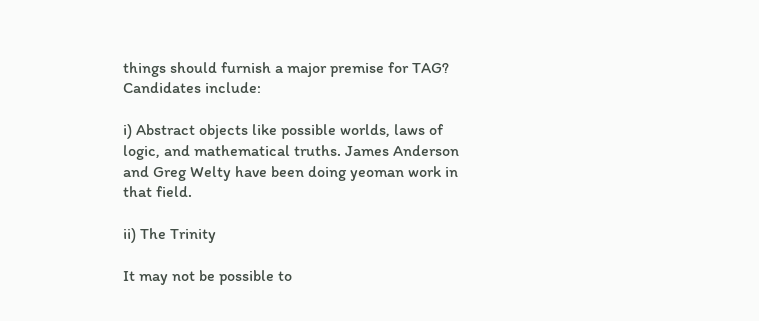things should furnish a major premise for TAG? Candidates include:

i) Abstract objects like possible worlds, laws of logic, and mathematical truths. James Anderson and Greg Welty have been doing yeoman work in that field.

ii) The Trinity

It may not be possible to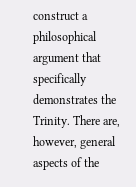construct a philosophical argument that specifically demonstrates the Trinity. There are, however, general aspects of the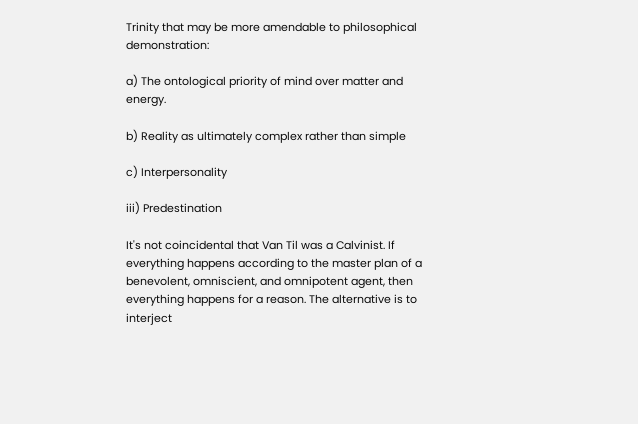Trinity that may be more amendable to philosophical demonstration:

a) The ontological priority of mind over matter and energy.

b) Reality as ultimately complex rather than simple

c) Interpersonality

iii) Predestination

It's not coincidental that Van Til was a Calvinist. If everything happens according to the master plan of a benevolent, omniscient, and omnipotent agent, then everything happens for a reason. The alternative is to interject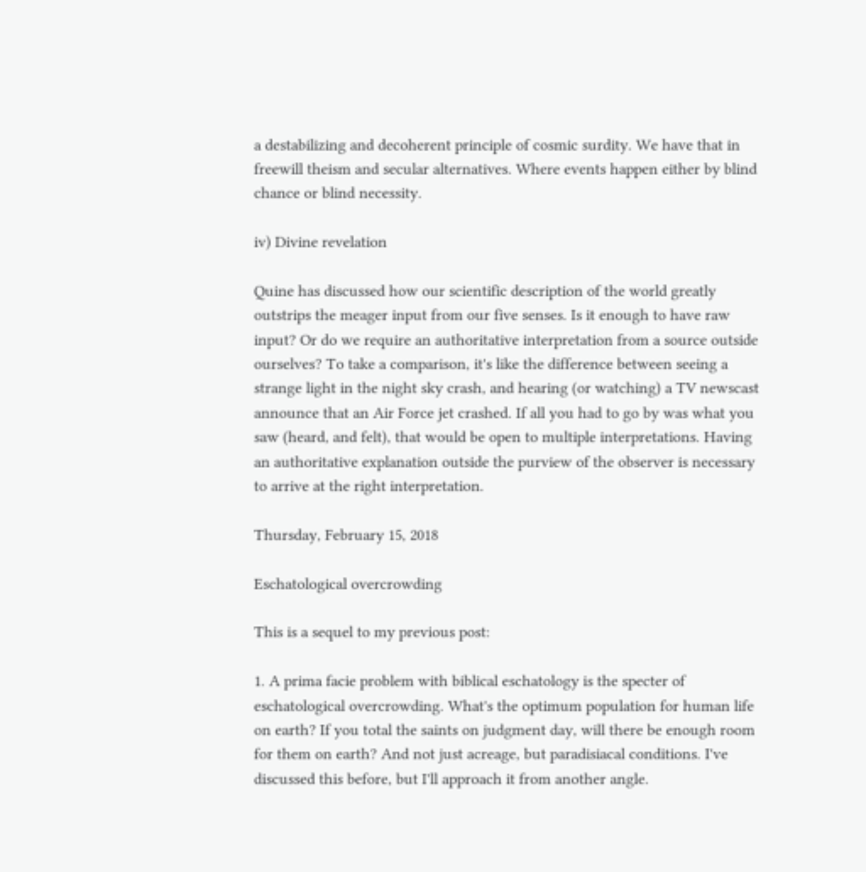a destabilizing and decoherent principle of cosmic surdity. We have that in freewill theism and secular alternatives. Where events happen either by blind chance or blind necessity.

iv) Divine revelation

Quine has discussed how our scientific description of the world greatly outstrips the meager input from our five senses. Is it enough to have raw input? Or do we require an authoritative interpretation from a source outside ourselves? To take a comparison, it's like the difference between seeing a strange light in the night sky crash, and hearing (or watching) a TV newscast announce that an Air Force jet crashed. If all you had to go by was what you saw (heard, and felt), that would be open to multiple interpretations. Having an authoritative explanation outside the purview of the observer is necessary to arrive at the right interpretation.

Thursday, February 15, 2018

Eschatological overcrowding

This is a sequel to my previous post:

1. A prima facie problem with biblical eschatology is the specter of eschatological overcrowding. What's the optimum population for human life on earth? If you total the saints on judgment day, will there be enough room for them on earth? And not just acreage, but paradisiacal conditions. I've discussed this before, but I'll approach it from another angle.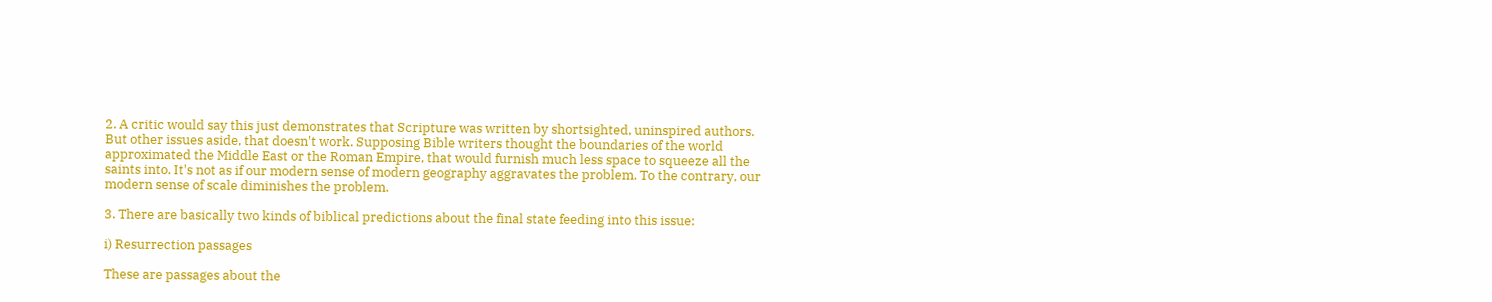2. A critic would say this just demonstrates that Scripture was written by shortsighted, uninspired authors. But other issues aside, that doesn't work. Supposing Bible writers thought the boundaries of the world approximated the Middle East or the Roman Empire, that would furnish much less space to squeeze all the saints into. It's not as if our modern sense of modern geography aggravates the problem. To the contrary, our modern sense of scale diminishes the problem.

3. There are basically two kinds of biblical predictions about the final state feeding into this issue:

i) Resurrection passages

These are passages about the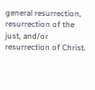general resurrection, resurrection of the just, and/or resurrection of Christ.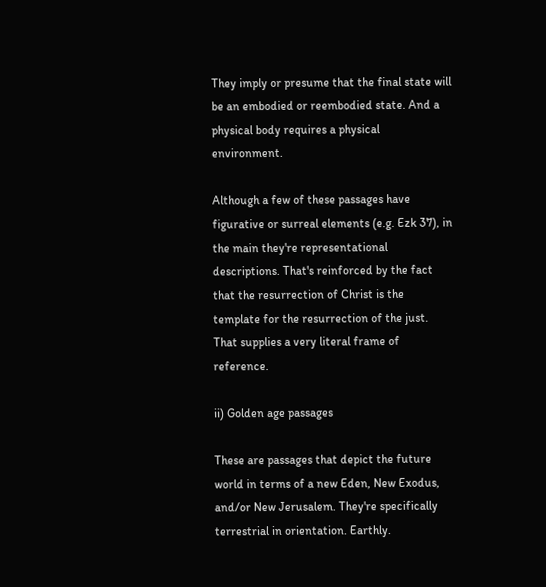They imply or presume that the final state will be an embodied or reembodied state. And a physical body requires a physical environment.

Although a few of these passages have figurative or surreal elements (e.g. Ezk 37), in the main they're representational descriptions. That's reinforced by the fact that the resurrection of Christ is the template for the resurrection of the just. That supplies a very literal frame of reference.

ii) Golden age passages

These are passages that depict the future world in terms of a new Eden, New Exodus, and/or New Jerusalem. They're specifically terrestrial in orientation. Earthly.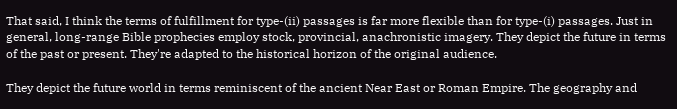That said, I think the terms of fulfillment for type-(ii) passages is far more flexible than for type-(i) passages. Just in general, long-range Bible prophecies employ stock, provincial, anachronistic imagery. They depict the future in terms of the past or present. They're adapted to the historical horizon of the original audience.

They depict the future world in terms reminiscent of the ancient Near East or Roman Empire. The geography and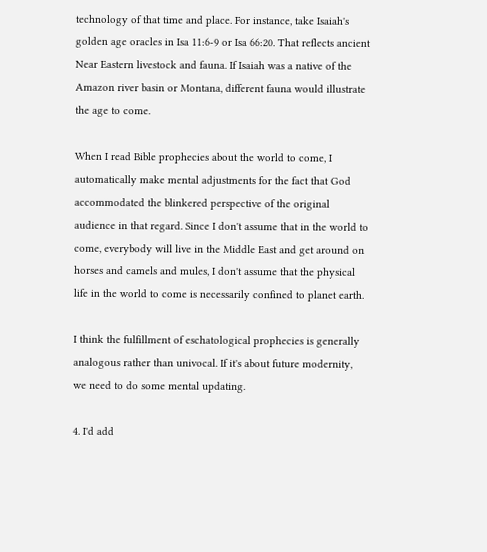technology of that time and place. For instance, take Isaiah's golden age oracles in Isa 11:6-9 or Isa 66:20. That reflects ancient Near Eastern livestock and fauna. If Isaiah was a native of the Amazon river basin or Montana, different fauna would illustrate the age to come.

When I read Bible prophecies about the world to come, I automatically make mental adjustments for the fact that God accommodated the blinkered perspective of the original audience in that regard. Since I don't assume that in the world to come, everybody will live in the Middle East and get around on horses and camels and mules, I don't assume that the physical life in the world to come is necessarily confined to planet earth.

I think the fulfillment of eschatological prophecies is generally analogous rather than univocal. If it's about future modernity, we need to do some mental updating.

4. I'd add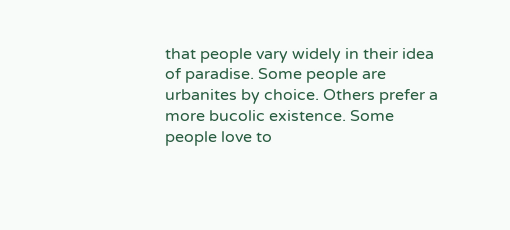that people vary widely in their idea of paradise. Some people are urbanites by choice. Others prefer a more bucolic existence. Some people love to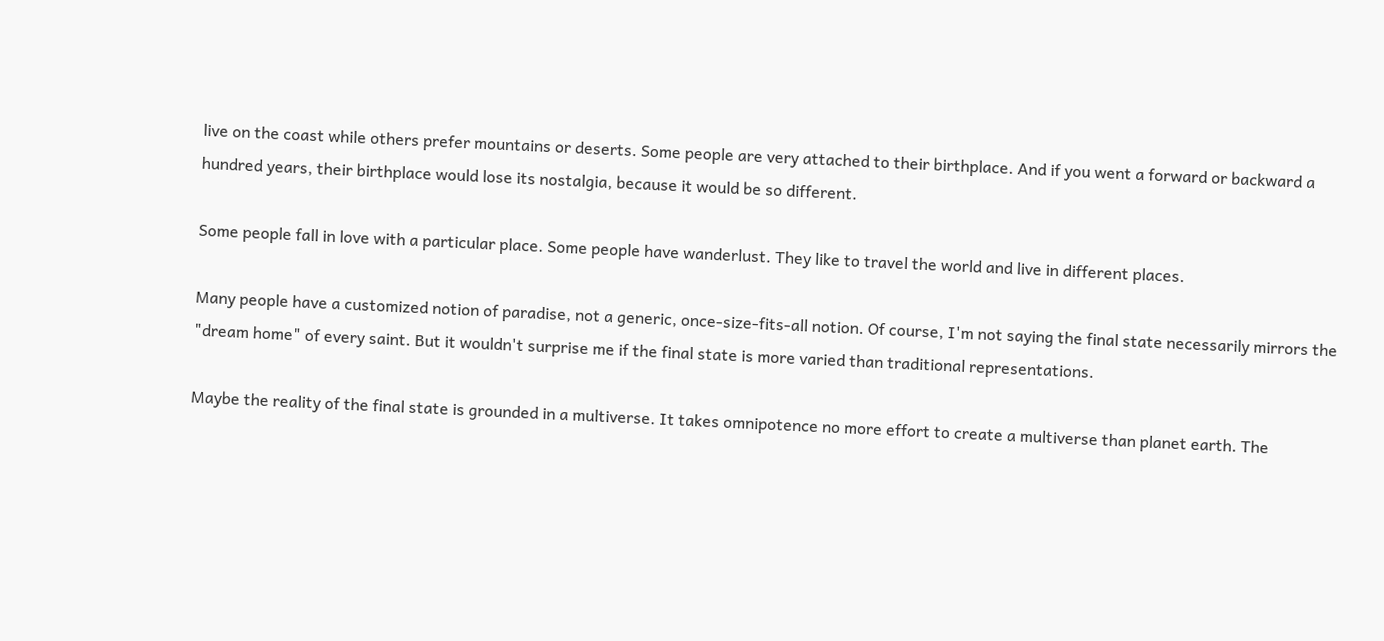live on the coast while others prefer mountains or deserts. Some people are very attached to their birthplace. And if you went a forward or backward a hundred years, their birthplace would lose its nostalgia, because it would be so different.

Some people fall in love with a particular place. Some people have wanderlust. They like to travel the world and live in different places.

Many people have a customized notion of paradise, not a generic, once-size-fits-all notion. Of course, I'm not saying the final state necessarily mirrors the "dream home" of every saint. But it wouldn't surprise me if the final state is more varied than traditional representations.

Maybe the reality of the final state is grounded in a multiverse. It takes omnipotence no more effort to create a multiverse than planet earth. The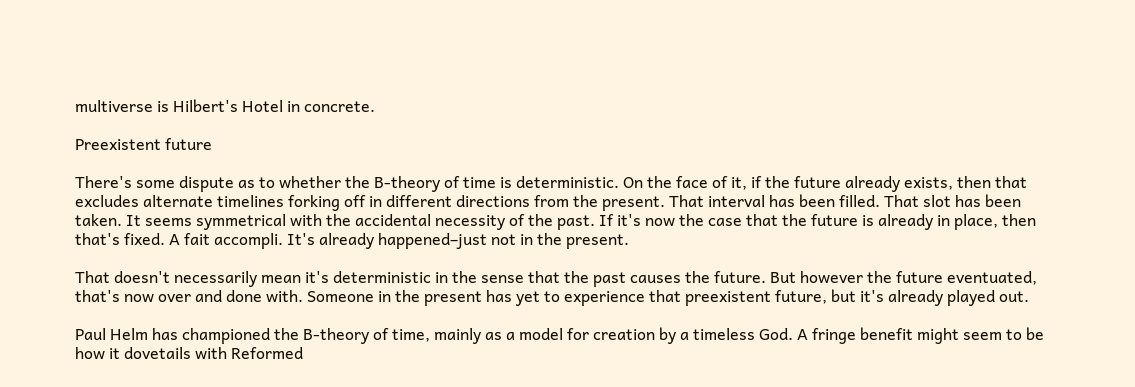multiverse is Hilbert's Hotel in concrete.

Preexistent future

There's some dispute as to whether the B-theory of time is deterministic. On the face of it, if the future already exists, then that excludes alternate timelines forking off in different directions from the present. That interval has been filled. That slot has been taken. It seems symmetrical with the accidental necessity of the past. If it's now the case that the future is already in place, then that's fixed. A fait accompli. It's already happened–just not in the present.

That doesn't necessarily mean it's deterministic in the sense that the past causes the future. But however the future eventuated, that's now over and done with. Someone in the present has yet to experience that preexistent future, but it's already played out.

Paul Helm has championed the B-theory of time, mainly as a model for creation by a timeless God. A fringe benefit might seem to be how it dovetails with Reformed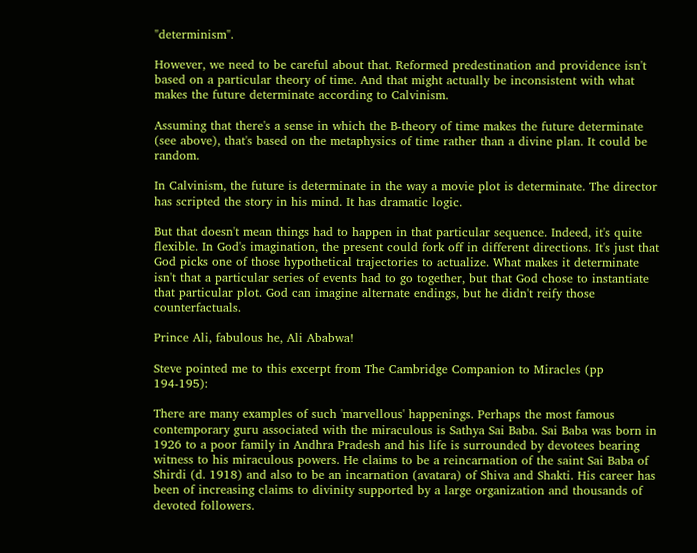"determinism".

However, we need to be careful about that. Reformed predestination and providence isn't based on a particular theory of time. And that might actually be inconsistent with what makes the future determinate according to Calvinism.

Assuming that there's a sense in which the B-theory of time makes the future determinate (see above), that's based on the metaphysics of time rather than a divine plan. It could be random.

In Calvinism, the future is determinate in the way a movie plot is determinate. The director has scripted the story in his mind. It has dramatic logic.

But that doesn't mean things had to happen in that particular sequence. Indeed, it's quite flexible. In God's imagination, the present could fork off in different directions. It's just that God picks one of those hypothetical trajectories to actualize. What makes it determinate isn't that a particular series of events had to go together, but that God chose to instantiate that particular plot. God can imagine alternate endings, but he didn't reify those counterfactuals.

Prince Ali, fabulous he, Ali Ababwa!

Steve pointed me to this excerpt from The Cambridge Companion to Miracles (pp 194-195):

There are many examples of such 'marvellous' happenings. Perhaps the most famous contemporary guru associated with the miraculous is Sathya Sai Baba. Sai Baba was born in 1926 to a poor family in Andhra Pradesh and his life is surrounded by devotees bearing witness to his miraculous powers. He claims to be a reincarnation of the saint Sai Baba of Shirdi (d. 1918) and also to be an incarnation (avatara) of Shiva and Shakti. His career has been of increasing claims to divinity supported by a large organization and thousands of devoted followers.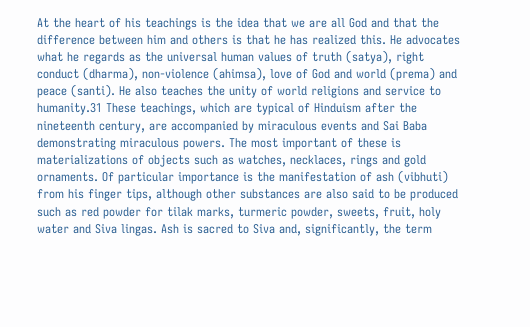At the heart of his teachings is the idea that we are all God and that the difference between him and others is that he has realized this. He advocates what he regards as the universal human values of truth (satya), right conduct (dharma), non-violence (ahimsa), love of God and world (prema) and peace (santi). He also teaches the unity of world religions and service to humanity.31 These teachings, which are typical of Hinduism after the nineteenth century, are accompanied by miraculous events and Sai Baba demonstrating miraculous powers. The most important of these is materializations of objects such as watches, necklaces, rings and gold ornaments. Of particular importance is the manifestation of ash (vibhuti) from his finger tips, although other substances are also said to be produced such as red powder for tilak marks, turmeric powder, sweets, fruit, holy water and Siva lingas. Ash is sacred to Siva and, significantly, the term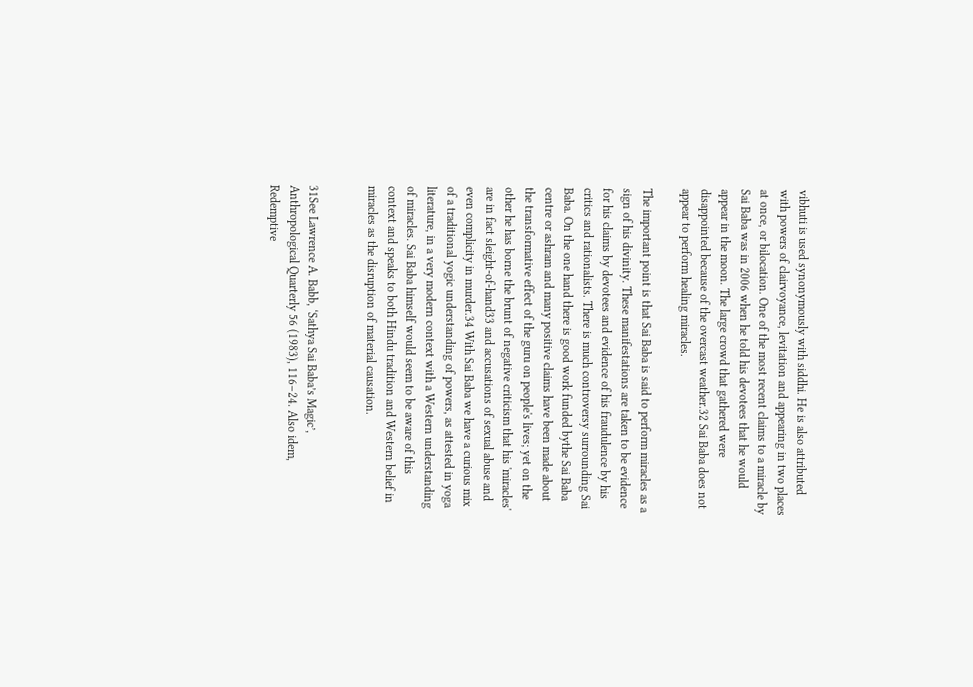vibhuti is used synonymously with siddhi. He is also attributed with powers of clairvoyance, levitation and appearing in two places at once, or bilocation. One of the most recent claims to a miracle by Sai Baba was in 2006 when he told his devotees that he would appear in the moon. The large crowd that gathered were disappointed because of the overcast weather.32 Sai Baba does not appear to perform healing miracles.

The important point is that Sai Baba is said to perform miracles as a sign of his divinity. These manifestations are taken to be evidence for his claims by devotees and evidence of his fraudulence by his critics and rationalists. There is much controversy surrounding Sai Baba. On the one hand there is good work funded bythe Sai Baba centre or ashram and many positive claims have been made about the transformative effect of the guru on people's lives; yet on the other he has borne the brunt of negative criticism that his 'miracles' are in fact sleight-of-hand33 and accusations of sexual abuse and even complicity in murder.34 With Sai Baba we have a curious mix of a traditional yogic understanding of powers, as attested in yoga literature, in a very modern context with a Western understanding of miracles. Sai Baba himself would seem to be aware of this context and speaks to both Hindu tradition and Western belief in miracles as the disruption of material causation.


31See Lawrence A. Babb, ‘Sathya Sai Baba’s Magic’, Anthropological Quarterly 56 (1983), 116–24. Also idem, Redemptive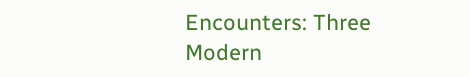Encounters: Three Modern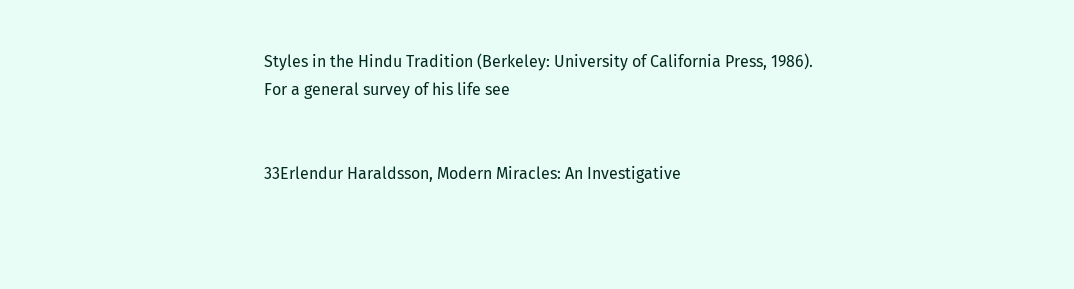Styles in the Hindu Tradition (Berkeley: University of California Press, 1986). For a general survey of his life see


33Erlendur Haraldsson, Modern Miracles: An Investigative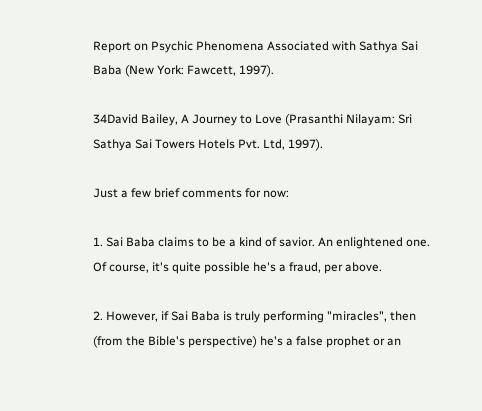Report on Psychic Phenomena Associated with Sathya Sai Baba (New York: Fawcett, 1997).

34David Bailey, A Journey to Love (Prasanthi Nilayam: Sri Sathya Sai Towers Hotels Pvt. Ltd, 1997).

Just a few brief comments for now:

1. Sai Baba claims to be a kind of savior. An enlightened one. Of course, it's quite possible he's a fraud, per above.

2. However, if Sai Baba is truly performing "miracles", then (from the Bible's perspective) he's a false prophet or an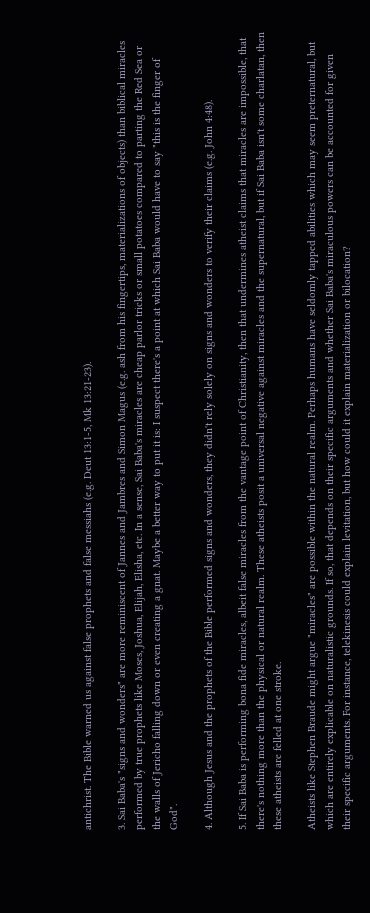antichrist. The Bible warned us against false prophets and false messiahs (e.g. Deut 13:1-5, Mk 13:21-23).

3. Sai Baba's "signs and wonders" are more reminiscent of Jannes and Jambres and Simon Magus (e.g. ash from his fingertips, materializations of objects) than biblical miracles performed by true prophets like Moses, Joshua, Elijah, Elisha, etc. In a sense, Sai Baba's miracles are cheap parlor tricks or small potatoes compared to parting the Red Sea or the walls of Jericho falling down or even creating a gnat. Maybe a better way to put it is: I suspect there's a point at which Sai Baba would have to say "this is the finger of God".

4. Although Jesus and the prophets of the Bible performed signs and wonders, they didn't rely solely on signs and wonders to verify their claims (e.g. John 4:48).

5. If Sai Baba is performing bona fide miracles, albeit false miracles from the vantage point of Christianity, then that undermines atheist claims that miracles are impossible, that there's nothing more than the physical or natural realm. These atheists posit a universal negative against miracles and the supernatural, but if Sai Baba isn't some charlatan, then these atheists are felled at one stroke.

Atheists like Stephen Braude might argue "miracles" are possible within the natural realm. Perhaps humans have seldomly tapped abilities which may seem preternatural, but which are entirely explicable on naturalistic grounds. If so, that depends on their specific arguments and whether Sai Baba's miraculous powers can be accounted for given their specific arguments. For instance, telekinesis could explain levitation, but how could it explain materialization or bilocation?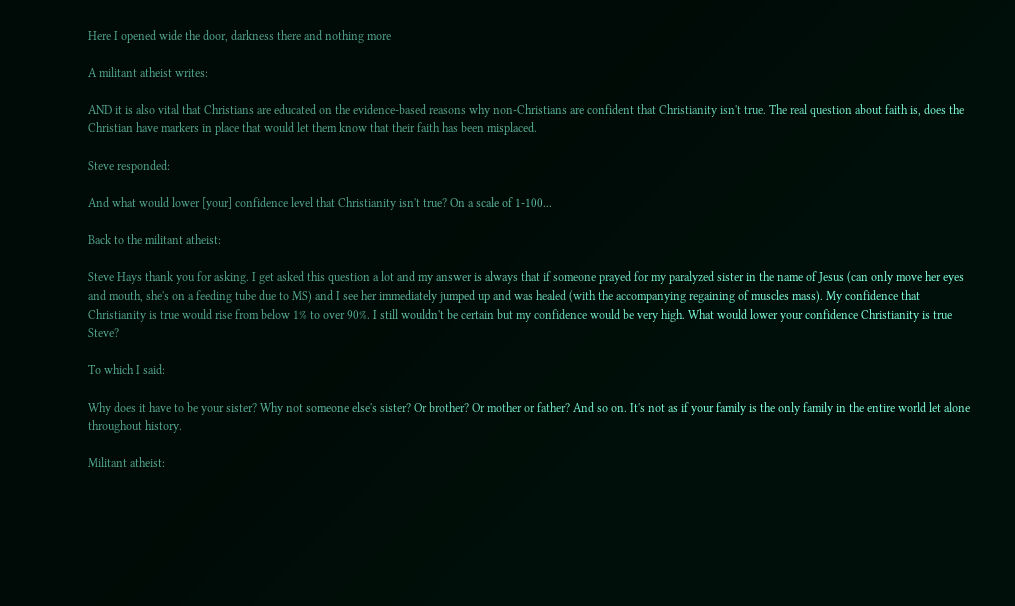Here I opened wide the door, darkness there and nothing more

A militant atheist writes:

AND it is also vital that Christians are educated on the evidence-based reasons why non-Christians are confident that Christianity isn't true. The real question about faith is, does the Christian have markers in place that would let them know that their faith has been misplaced.

Steve responded:

And what would lower [your] confidence level that Christianity isn't true? On a scale of 1-100...

Back to the militant atheist:

Steve Hays thank you for asking. I get asked this question a lot and my answer is always that if someone prayed for my paralyzed sister in the name of Jesus (can only move her eyes and mouth, she's on a feeding tube due to MS) and I see her immediately jumped up and was healed (with the accompanying regaining of muscles mass). My confidence that Christianity is true would rise from below 1% to over 90%. I still wouldn't be certain but my confidence would be very high. What would lower your confidence Christianity is true Steve?

To which I said:

Why does it have to be your sister? Why not someone else's sister? Or brother? Or mother or father? And so on. It's not as if your family is the only family in the entire world let alone throughout history.

Militant atheist: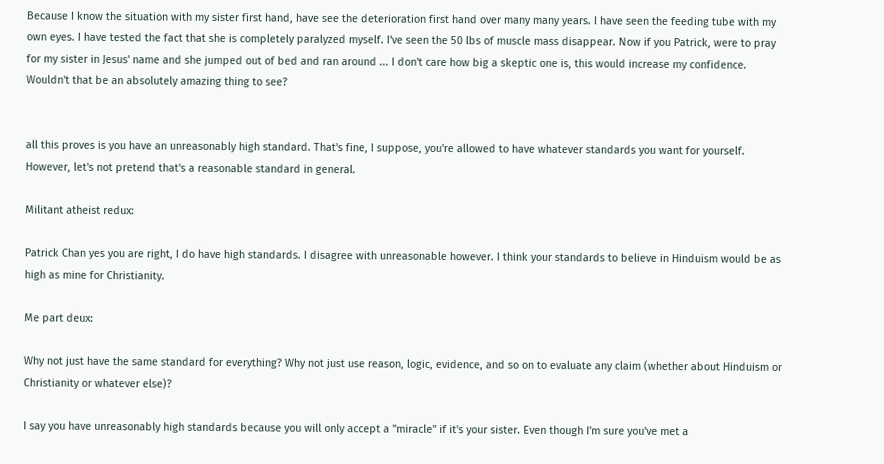Because I know the situation with my sister first hand, have see the deterioration first hand over many many years. I have seen the feeding tube with my own eyes. I have tested the fact that she is completely paralyzed myself. I've seen the 50 lbs of muscle mass disappear. Now if you Patrick, were to pray for my sister in Jesus' name and she jumped out of bed and ran around ... I don't care how big a skeptic one is, this would increase my confidence. Wouldn't that be an absolutely amazing thing to see?


all this proves is you have an unreasonably high standard. That's fine, I suppose, you're allowed to have whatever standards you want for yourself. However, let's not pretend that's a reasonable standard in general.

Militant atheist redux:

Patrick Chan yes you are right, I do have high standards. I disagree with unreasonable however. I think your standards to believe in Hinduism would be as high as mine for Christianity.

Me part deux:

Why not just have the same standard for everything? Why not just use reason, logic, evidence, and so on to evaluate any claim (whether about Hinduism or Christianity or whatever else)?

I say you have unreasonably high standards because you will only accept a "miracle" if it's your sister. Even though I'm sure you've met a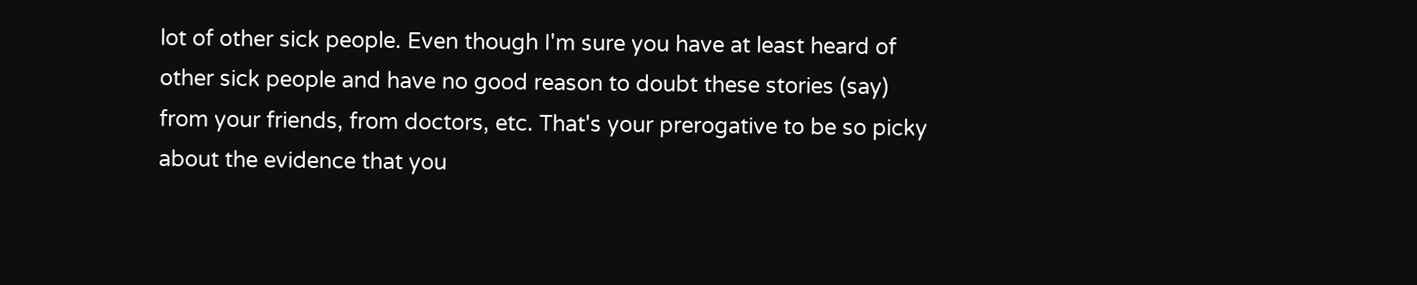lot of other sick people. Even though I'm sure you have at least heard of other sick people and have no good reason to doubt these stories (say) from your friends, from doctors, etc. That's your prerogative to be so picky about the evidence that you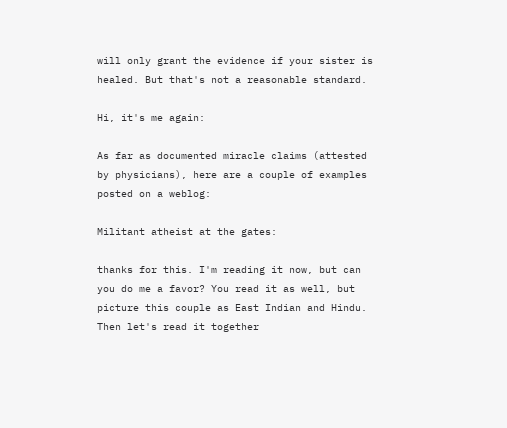will only grant the evidence if your sister is healed. But that's not a reasonable standard.

Hi, it's me again:

As far as documented miracle claims (attested by physicians), here are a couple of examples posted on a weblog:

Militant atheist at the gates:

thanks for this. I'm reading it now, but can you do me a favor? You read it as well, but picture this couple as East Indian and Hindu. Then let's read it together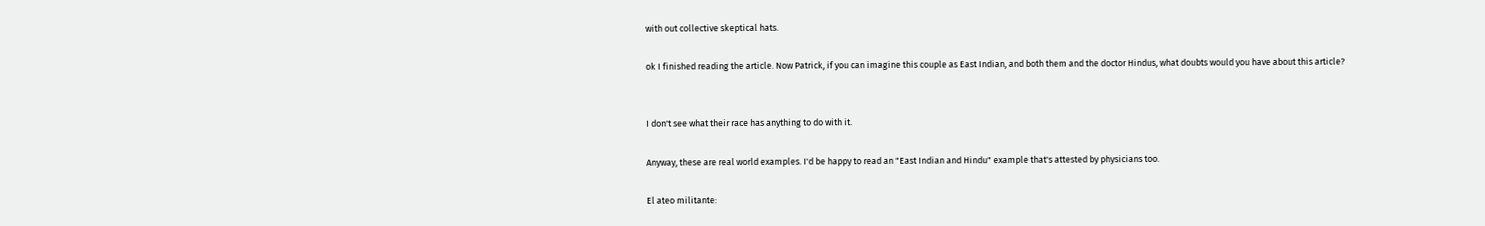with out collective skeptical hats.

ok I finished reading the article. Now Patrick, if you can imagine this couple as East Indian, and both them and the doctor Hindus, what doubts would you have about this article?


I don't see what their race has anything to do with it.

Anyway, these are real world examples. I'd be happy to read an "East Indian and Hindu" example that's attested by physicians too.

El ateo militante: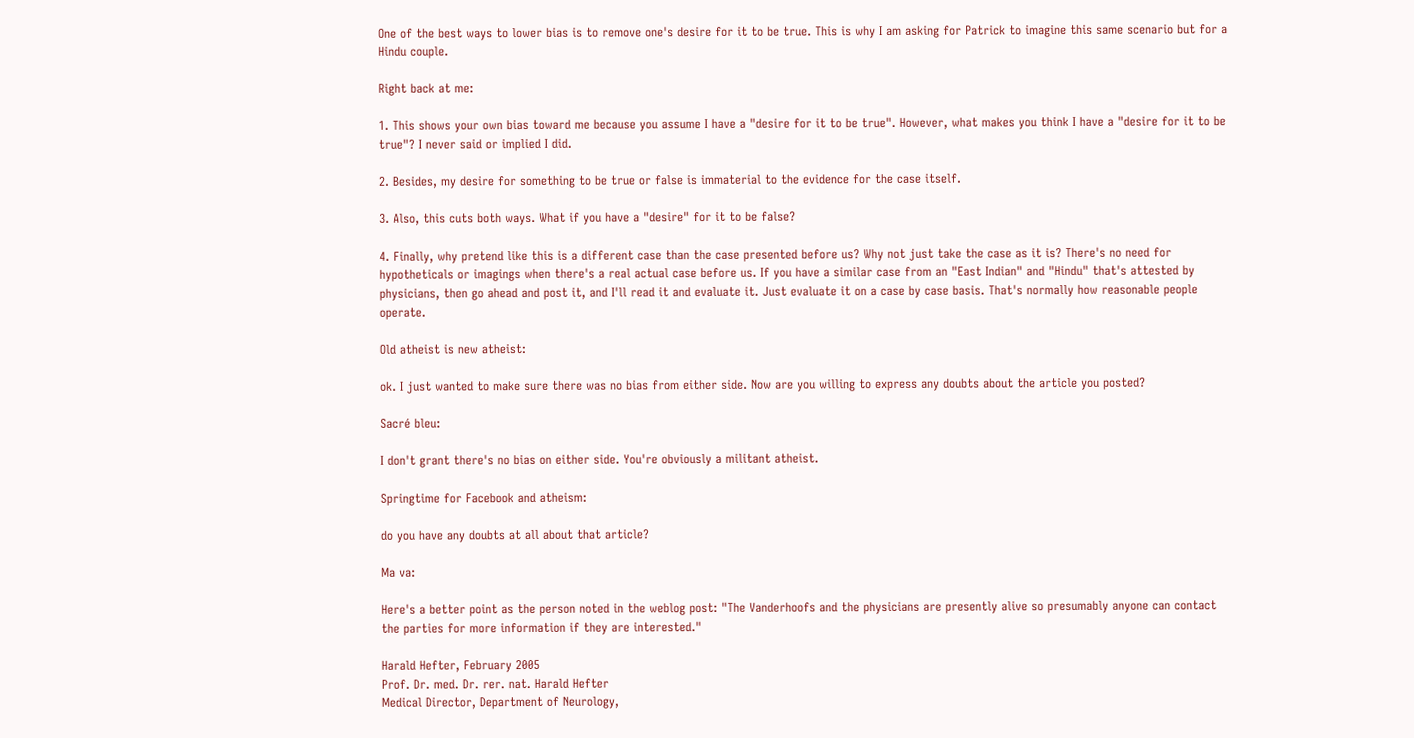One of the best ways to lower bias is to remove one's desire for it to be true. This is why I am asking for Patrick to imagine this same scenario but for a Hindu couple.

Right back at me:

1. This shows your own bias toward me because you assume I have a "desire for it to be true". However, what makes you think I have a "desire for it to be true"? I never said or implied I did.

2. Besides, my desire for something to be true or false is immaterial to the evidence for the case itself.

3. Also, this cuts both ways. What if you have a "desire" for it to be false?

4. Finally, why pretend like this is a different case than the case presented before us? Why not just take the case as it is? There's no need for hypotheticals or imagings when there's a real actual case before us. If you have a similar case from an "East Indian" and "Hindu" that's attested by physicians, then go ahead and post it, and I'll read it and evaluate it. Just evaluate it on a case by case basis. That's normally how reasonable people operate.

Old atheist is new atheist:

ok. I just wanted to make sure there was no bias from either side. Now are you willing to express any doubts about the article you posted?

Sacré bleu:

I don't grant there's no bias on either side. You're obviously a militant atheist.

Springtime for Facebook and atheism:

do you have any doubts at all about that article?

Ma va:

Here's a better point as the person noted in the weblog post: "The Vanderhoofs and the physicians are presently alive so presumably anyone can contact the parties for more information if they are interested."

Harald Hefter, February 2005
Prof. Dr. med. Dr. rer. nat. Harald Hefter
Medical Director, Department of Neurology,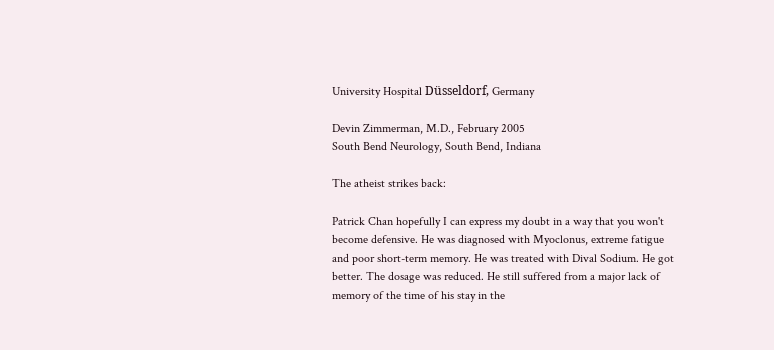University Hospital Düsseldorf, Germany

Devin Zimmerman, M.D., February 2005
South Bend Neurology, South Bend, Indiana

The atheist strikes back:

Patrick Chan hopefully I can express my doubt in a way that you won't become defensive. He was diagnosed with Myoclonus, extreme fatigue and poor short-term memory. He was treated with Dival Sodium. He got better. The dosage was reduced. He still suffered from a major lack of memory of the time of his stay in the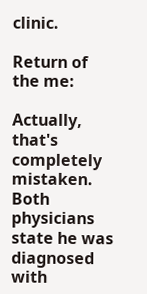clinic.

Return of the me:

Actually, that's completely mistaken. Both physicians state he was diagnosed with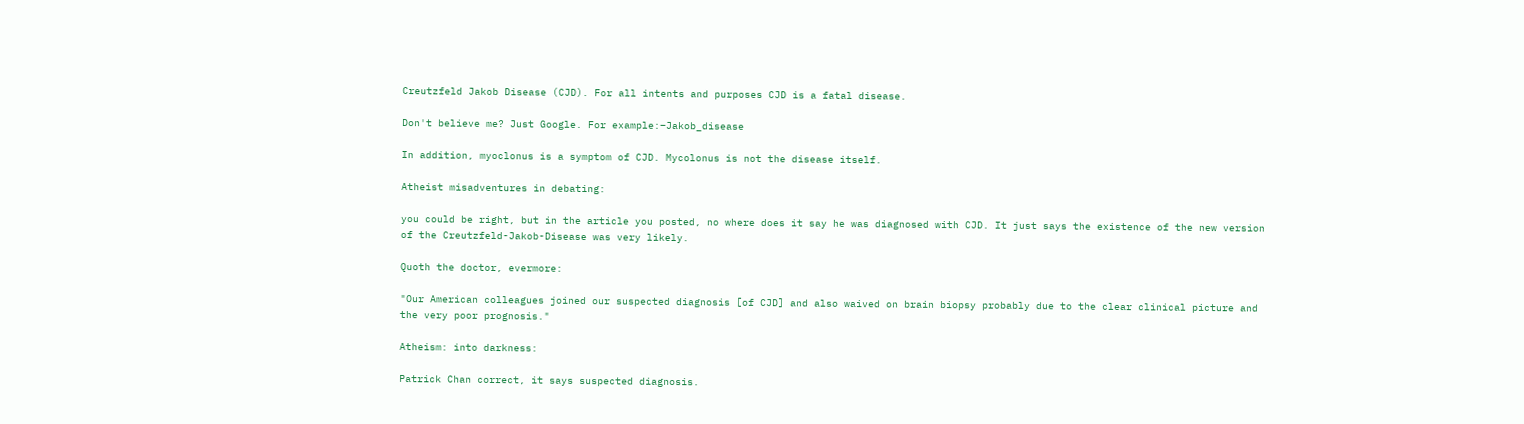Creutzfeld Jakob Disease (CJD). For all intents and purposes CJD is a fatal disease.

Don't believe me? Just Google. For example:–Jakob_disease

In addition, myoclonus is a symptom of CJD. Mycolonus is not the disease itself.

Atheist misadventures in debating:

you could be right, but in the article you posted, no where does it say he was diagnosed with CJD. It just says the existence of the new version of the Creutzfeld-Jakob-Disease was very likely.

Quoth the doctor, evermore:

"Our American colleagues joined our suspected diagnosis [of CJD] and also waived on brain biopsy probably due to the clear clinical picture and the very poor prognosis."

Atheism: into darkness:

Patrick Chan correct, it says suspected diagnosis.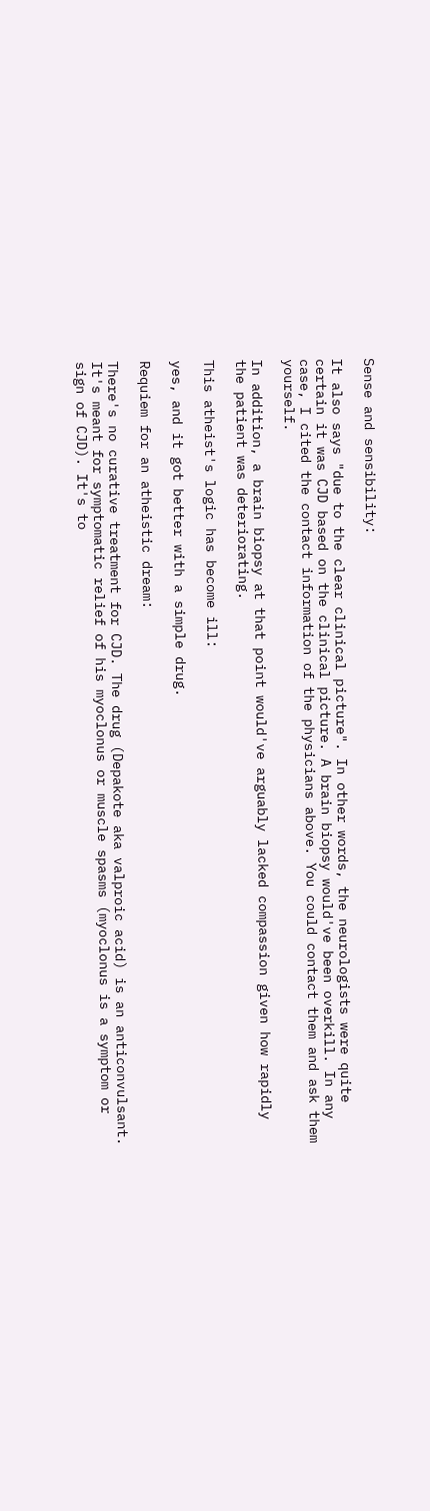Sense and sensibility:

It also says "due to the clear clinical picture". In other words, the neurologists were quite certain it was CJD based on the clinical picture. A brain biopsy would've been overkill. In any case, I cited the contact information of the physicians above. You could contact them and ask them yourself.

In addition, a brain biopsy at that point would've arguably lacked compassion given how rapidly the patient was deteriorating.

This atheist's logic has become ill:

yes, and it got better with a simple drug.

Requiem for an atheistic dream:

There's no curative treatment for CJD. The drug (Depakote aka valproic acid) is an anticonvulsant. It's meant for symptomatic relief of his myoclonus or muscle spasms (myoclonus is a symptom or sign of CJD). It's to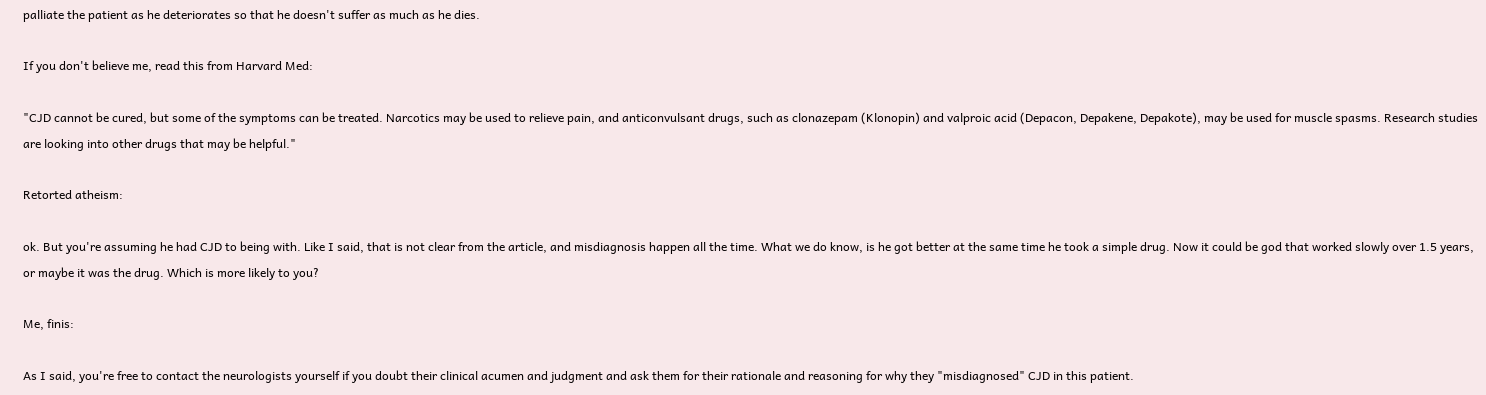palliate the patient as he deteriorates so that he doesn't suffer as much as he dies.

If you don't believe me, read this from Harvard Med:

"CJD cannot be cured, but some of the symptoms can be treated. Narcotics may be used to relieve pain, and anticonvulsant drugs, such as clonazepam (Klonopin) and valproic acid (Depacon, Depakene, Depakote), may be used for muscle spasms. Research studies are looking into other drugs that may be helpful."

Retorted atheism:

ok. But you're assuming he had CJD to being with. Like I said, that is not clear from the article, and misdiagnosis happen all the time. What we do know, is he got better at the same time he took a simple drug. Now it could be god that worked slowly over 1.5 years, or maybe it was the drug. Which is more likely to you?

Me, finis:

As I said, you're free to contact the neurologists yourself if you doubt their clinical acumen and judgment and ask them for their rationale and reasoning for why they "misdiagnosed" CJD in this patient.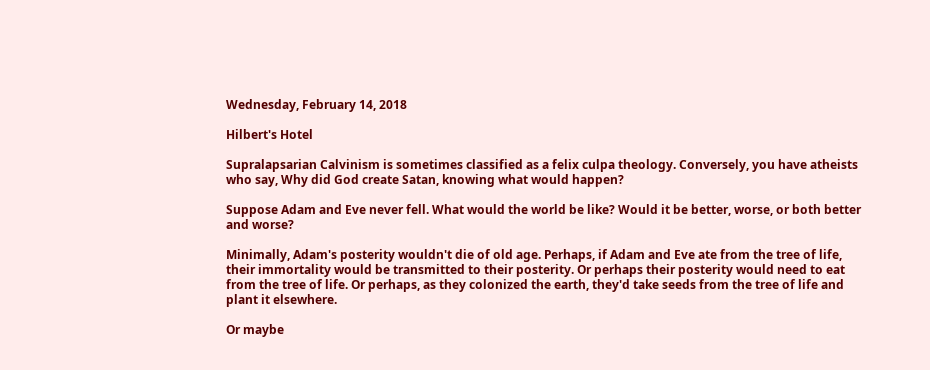Wednesday, February 14, 2018

Hilbert's Hotel

Supralapsarian Calvinism is sometimes classified as a felix culpa theology. Conversely, you have atheists who say, Why did God create Satan, knowing what would happen?

Suppose Adam and Eve never fell. What would the world be like? Would it be better, worse, or both better and worse?

Minimally, Adam's posterity wouldn't die of old age. Perhaps, if Adam and Eve ate from the tree of life, their immortality would be transmitted to their posterity. Or perhaps their posterity would need to eat from the tree of life. Or perhaps, as they colonized the earth, they'd take seeds from the tree of life and plant it elsewhere.

Or maybe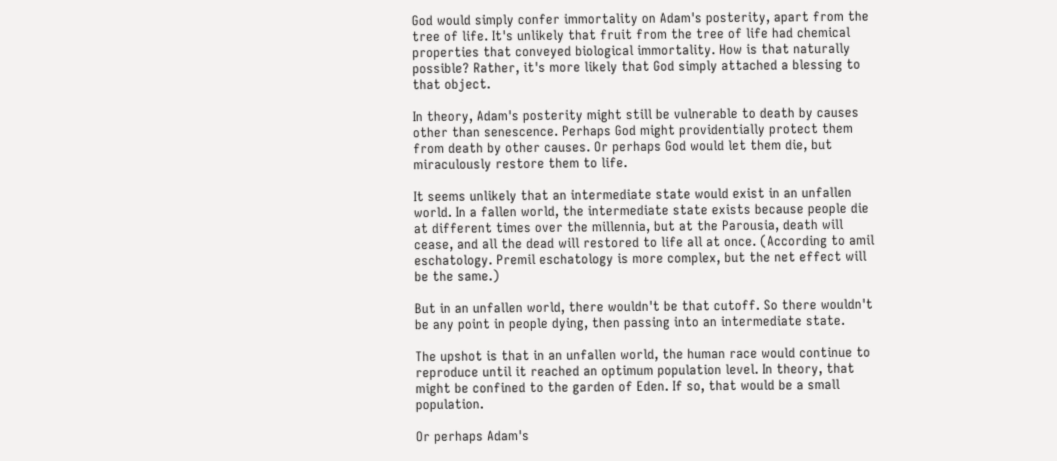God would simply confer immortality on Adam's posterity, apart from the tree of life. It's unlikely that fruit from the tree of life had chemical properties that conveyed biological immortality. How is that naturally possible? Rather, it's more likely that God simply attached a blessing to that object.

In theory, Adam's posterity might still be vulnerable to death by causes other than senescence. Perhaps God might providentially protect them from death by other causes. Or perhaps God would let them die, but miraculously restore them to life.

It seems unlikely that an intermediate state would exist in an unfallen world. In a fallen world, the intermediate state exists because people die at different times over the millennia, but at the Parousia, death will cease, and all the dead will restored to life all at once. (According to amil eschatology. Premil eschatology is more complex, but the net effect will be the same.)

But in an unfallen world, there wouldn't be that cutoff. So there wouldn't be any point in people dying, then passing into an intermediate state.

The upshot is that in an unfallen world, the human race would continue to reproduce until it reached an optimum population level. In theory, that might be confined to the garden of Eden. If so, that would be a small population.

Or perhaps Adam's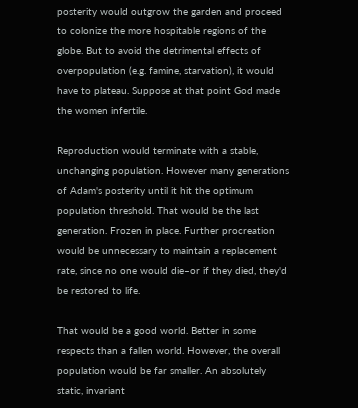posterity would outgrow the garden and proceed to colonize the more hospitable regions of the globe. But to avoid the detrimental effects of overpopulation (e.g. famine, starvation), it would have to plateau. Suppose at that point God made the women infertile.

Reproduction would terminate with a stable, unchanging population. However many generations of Adam's posterity until it hit the optimum population threshold. That would be the last generation. Frozen in place. Further procreation would be unnecessary to maintain a replacement rate, since no one would die–or if they died, they'd be restored to life.

That would be a good world. Better in some respects than a fallen world. However, the overall population would be far smaller. An absolutely static, invariant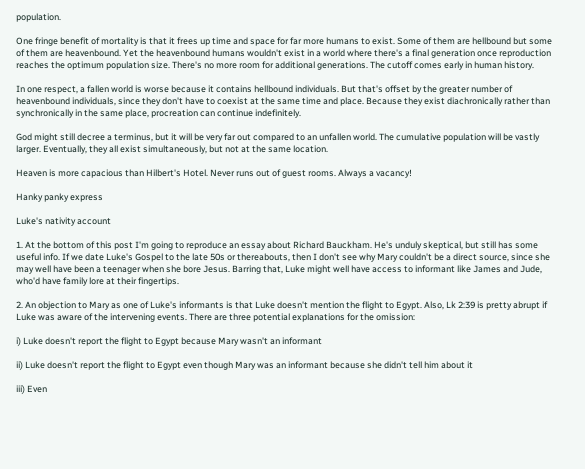population.

One fringe benefit of mortality is that it frees up time and space for far more humans to exist. Some of them are hellbound but some of them are heavenbound. Yet the heavenbound humans wouldn't exist in a world where there's a final generation once reproduction reaches the optimum population size. There's no more room for additional generations. The cutoff comes early in human history.

In one respect, a fallen world is worse because it contains hellbound individuals. But that's offset by the greater number of heavenbound individuals, since they don't have to coexist at the same time and place. Because they exist diachronically rather than synchronically in the same place, procreation can continue indefinitely.

God might still decree a terminus, but it will be very far out compared to an unfallen world. The cumulative population will be vastly larger. Eventually, they all exist simultaneously, but not at the same location.

Heaven is more capacious than Hilbert's Hotel. Never runs out of guest rooms. Always a vacancy!

Hanky panky express

Luke's nativity account

1. At the bottom of this post I'm going to reproduce an essay about Richard Bauckham. He's unduly skeptical, but still has some useful info. If we date Luke's Gospel to the late 50s or thereabouts, then I don't see why Mary couldn't be a direct source, since she may well have been a teenager when she bore Jesus. Barring that, Luke might well have access to informant like James and Jude, who'd have family lore at their fingertips.

2. An objection to Mary as one of Luke's informants is that Luke doesn't mention the flight to Egypt. Also, Lk 2:39 is pretty abrupt if Luke was aware of the intervening events. There are three potential explanations for the omission:

i) Luke doesn't report the flight to Egypt because Mary wasn't an informant

ii) Luke doesn't report the flight to Egypt even though Mary was an informant because she didn't tell him about it

iii) Even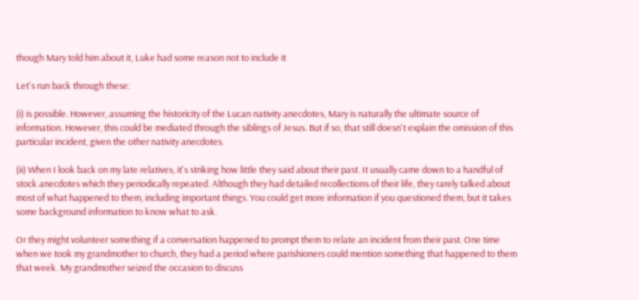though Mary told him about it, Luke had some reason not to include it

Let's run back through these:

(i) is possible. However, assuming the historicity of the Lucan nativity anecdotes, Mary is naturally the ultimate source of information. However, this could be mediated through the siblings of Jesus. But if so, that still doesn't explain the omission of this particular incident, given the other nativity anecdotes.

(ii) When I look back on my late relatives, it's striking how little they said about their past. It usually came down to a handful of stock anecdotes which they periodically repeated. Although they had detailed recollections of their life, they rarely talked about most of what happened to them, including important things. You could get more information if you questioned them, but it takes some background information to know what to ask.

Or they might volunteer something if a conversation happened to prompt them to relate an incident from their past. One time when we took my grandmother to church, they had a period where parishioners could mention something that happened to them that week. My grandmother seized the occasion to discuss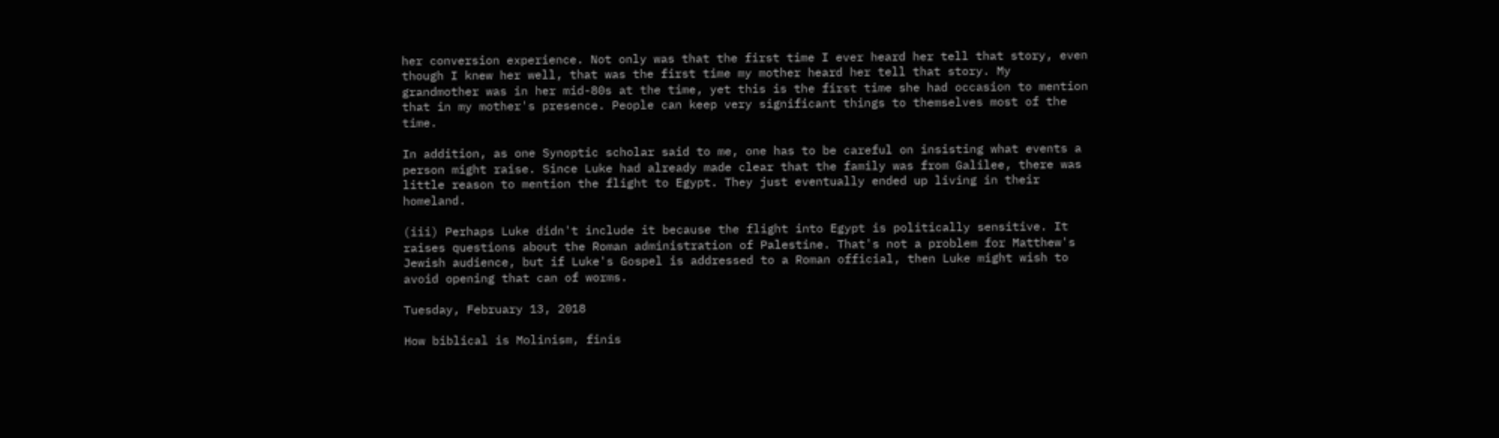her conversion experience. Not only was that the first time I ever heard her tell that story, even though I knew her well, that was the first time my mother heard her tell that story. My grandmother was in her mid-80s at the time, yet this is the first time she had occasion to mention that in my mother's presence. People can keep very significant things to themselves most of the time.

In addition, as one Synoptic scholar said to me, one has to be careful on insisting what events a person might raise. Since Luke had already made clear that the family was from Galilee, there was little reason to mention the flight to Egypt. They just eventually ended up living in their homeland.

(iii) Perhaps Luke didn't include it because the flight into Egypt is politically sensitive. It raises questions about the Roman administration of Palestine. That's not a problem for Matthew's Jewish audience, but if Luke's Gospel is addressed to a Roman official, then Luke might wish to avoid opening that can of worms.

Tuesday, February 13, 2018

How biblical is Molinism, finis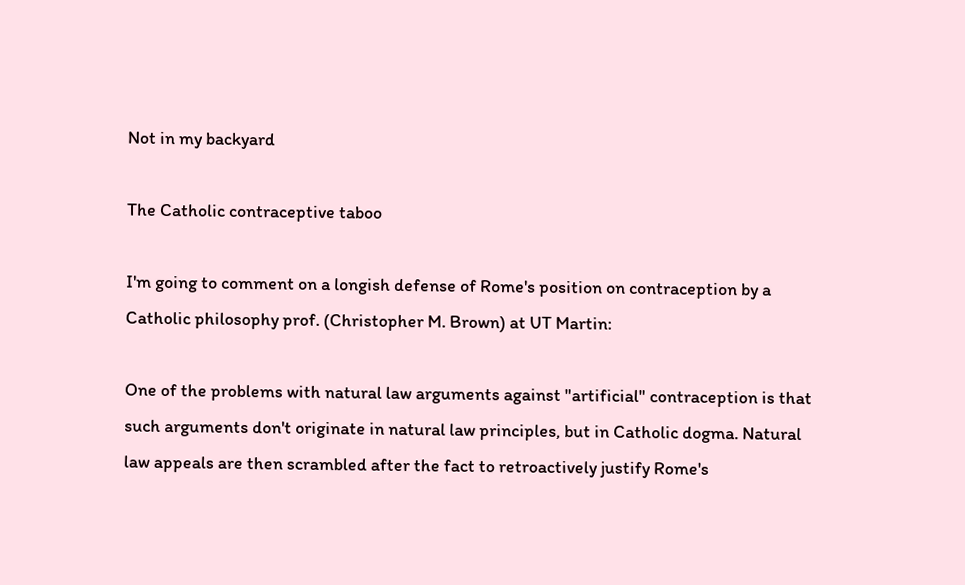Not in my backyard

The Catholic contraceptive taboo

I'm going to comment on a longish defense of Rome's position on contraception by a Catholic philosophy prof. (Christopher M. Brown) at UT Martin:

One of the problems with natural law arguments against "artificial" contraception is that such arguments don't originate in natural law principles, but in Catholic dogma. Natural law appeals are then scrambled after the fact to retroactively justify Rome's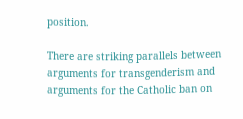position.

There are striking parallels between arguments for transgenderism and arguments for the Catholic ban on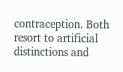contraception. Both resort to artificial distinctions and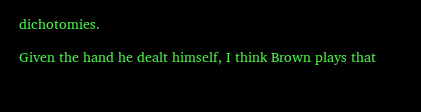dichotomies.

Given the hand he dealt himself, I think Brown plays that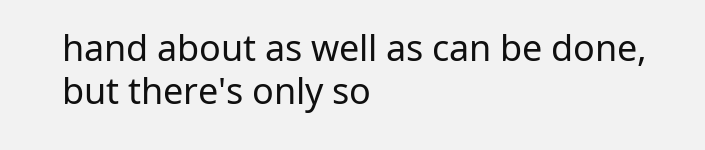hand about as well as can be done, but there's only so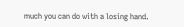much you can do with a losing hand.